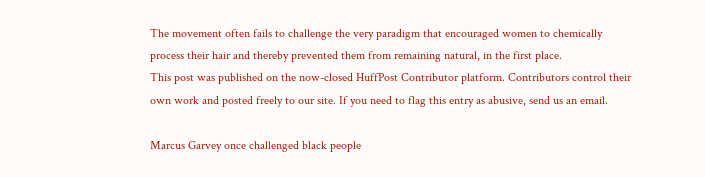The movement often fails to challenge the very paradigm that encouraged women to chemically process their hair and thereby prevented them from remaining natural, in the first place.
This post was published on the now-closed HuffPost Contributor platform. Contributors control their own work and posted freely to our site. If you need to flag this entry as abusive, send us an email.

Marcus Garvey once challenged black people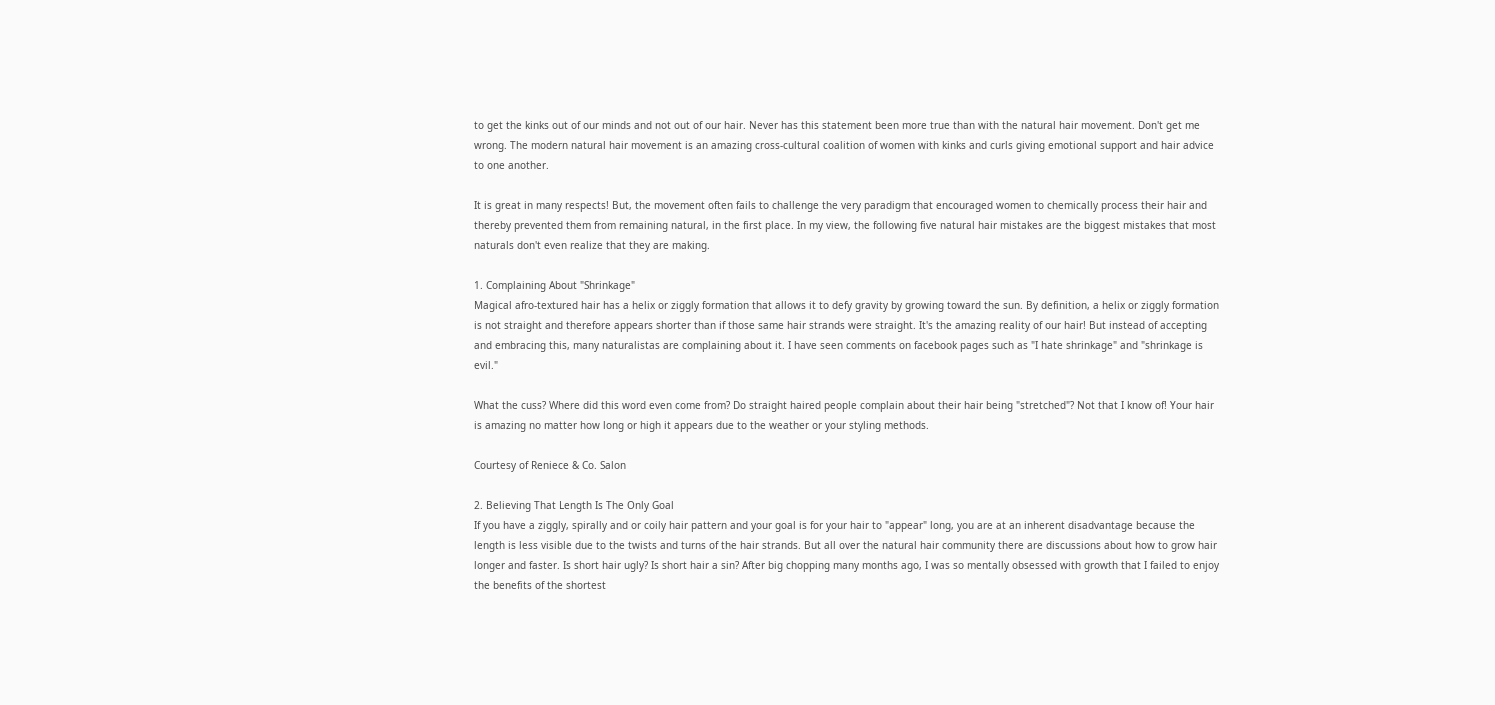to get the kinks out of our minds and not out of our hair. Never has this statement been more true than with the natural hair movement. Don't get me wrong. The modern natural hair movement is an amazing cross-cultural coalition of women with kinks and curls giving emotional support and hair advice to one another.

It is great in many respects! But, the movement often fails to challenge the very paradigm that encouraged women to chemically process their hair and thereby prevented them from remaining natural, in the first place. In my view, the following five natural hair mistakes are the biggest mistakes that most naturals don't even realize that they are making.

1. Complaining About "Shrinkage"
Magical afro-textured hair has a helix or ziggly formation that allows it to defy gravity by growing toward the sun. By definition, a helix or ziggly formation is not straight and therefore appears shorter than if those same hair strands were straight. It's the amazing reality of our hair! But instead of accepting and embracing this, many naturalistas are complaining about it. I have seen comments on facebook pages such as "I hate shrinkage" and "shrinkage is evil."

What the cuss? Where did this word even come from? Do straight haired people complain about their hair being "stretched"? Not that I know of! Your hair is amazing no matter how long or high it appears due to the weather or your styling methods.

Courtesy of Reniece & Co. Salon

2. Believing That Length Is The Only Goal
If you have a ziggly, spirally and or coily hair pattern and your goal is for your hair to "appear" long, you are at an inherent disadvantage because the length is less visible due to the twists and turns of the hair strands. But all over the natural hair community there are discussions about how to grow hair longer and faster. Is short hair ugly? Is short hair a sin? After big chopping many months ago, I was so mentally obsessed with growth that I failed to enjoy the benefits of the shortest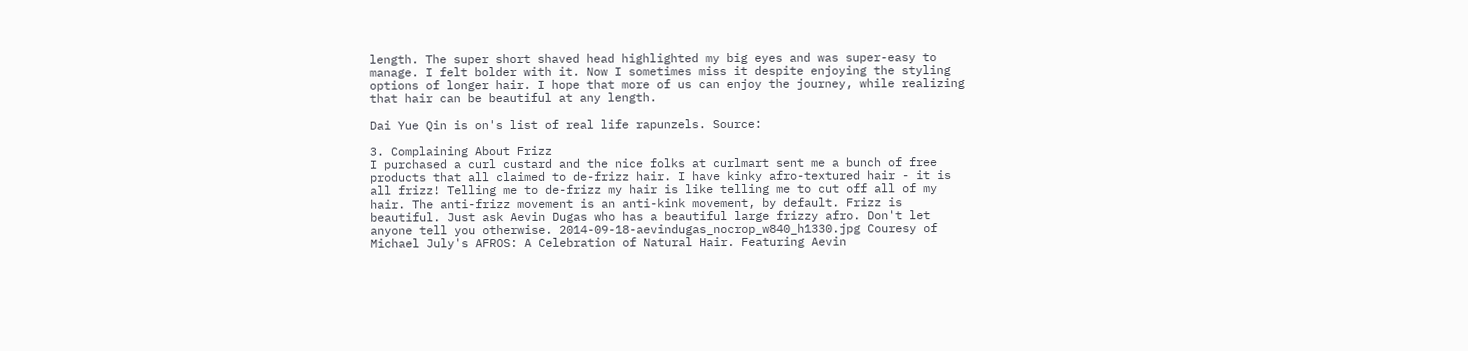length. The super short shaved head highlighted my big eyes and was super-easy to manage. I felt bolder with it. Now I sometimes miss it despite enjoying the styling options of longer hair. I hope that more of us can enjoy the journey, while realizing that hair can be beautiful at any length.

Dai Yue Qin is on's list of real life rapunzels. Source:

3. Complaining About Frizz
I purchased a curl custard and the nice folks at curlmart sent me a bunch of free products that all claimed to de-frizz hair. I have kinky afro-textured hair - it is all frizz! Telling me to de-frizz my hair is like telling me to cut off all of my hair. The anti-frizz movement is an anti-kink movement, by default. Frizz is beautiful. Just ask Aevin Dugas who has a beautiful large frizzy afro. Don't let anyone tell you otherwise. 2014-09-18-aevindugas_nocrop_w840_h1330.jpg Couresy of Michael July's AFROS: A Celebration of Natural Hair. Featuring Aevin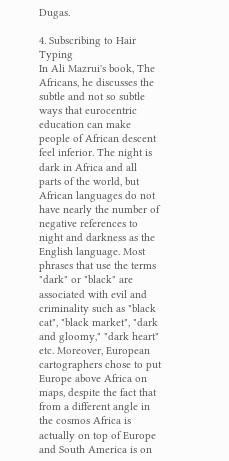Dugas.

4. Subscribing to Hair Typing
In Ali Mazrui's book, The Africans, he discusses the subtle and not so subtle ways that eurocentric education can make people of African descent feel inferior. The night is dark in Africa and all parts of the world, but African languages do not have nearly the number of negative references to night and darkness as the English language. Most phrases that use the terms "dark" or "black" are associated with evil and criminality such as "black cat", "black market", "dark and gloomy," "dark heart" etc. Moreover, European cartographers chose to put Europe above Africa on maps, despite the fact that from a different angle in the cosmos Africa is actually on top of Europe and South America is on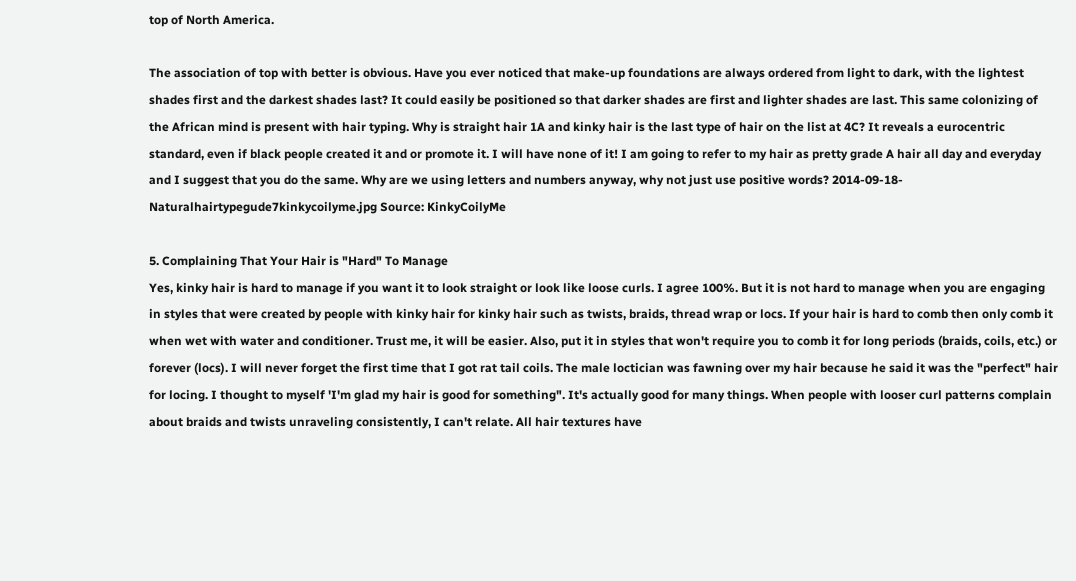top of North America.

The association of top with better is obvious. Have you ever noticed that make-up foundations are always ordered from light to dark, with the lightest shades first and the darkest shades last? It could easily be positioned so that darker shades are first and lighter shades are last. This same colonizing of the African mind is present with hair typing. Why is straight hair 1A and kinky hair is the last type of hair on the list at 4C? It reveals a eurocentric standard, even if black people created it and or promote it. I will have none of it! I am going to refer to my hair as pretty grade A hair all day and everyday and I suggest that you do the same. Why are we using letters and numbers anyway, why not just use positive words? 2014-09-18-Naturalhairtypegude7kinkycoilyme.jpg Source: KinkyCoilyMe

5. Complaining That Your Hair is "Hard" To Manage
Yes, kinky hair is hard to manage if you want it to look straight or look like loose curls. I agree 100%. But it is not hard to manage when you are engaging in styles that were created by people with kinky hair for kinky hair such as twists, braids, thread wrap or locs. If your hair is hard to comb then only comb it when wet with water and conditioner. Trust me, it will be easier. Also, put it in styles that won't require you to comb it for long periods (braids, coils, etc.) or forever (locs). I will never forget the first time that I got rat tail coils. The male loctician was fawning over my hair because he said it was the "perfect" hair for locing. I thought to myself 'I'm glad my hair is good for something". It's actually good for many things. When people with looser curl patterns complain about braids and twists unraveling consistently, I can't relate. All hair textures have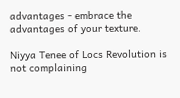advantages - embrace the advantages of your texture.

Niyya Tenee of Locs Revolution is not complaining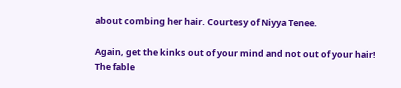about combing her hair. Courtesy of Niyya Tenee.

Again, get the kinks out of your mind and not out of your hair! The fable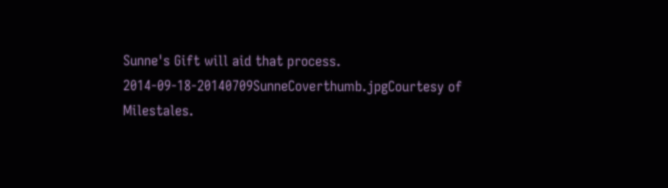Sunne's Gift will aid that process. 2014-09-18-20140709SunneCoverthumb.jpgCourtesy of Milestales.